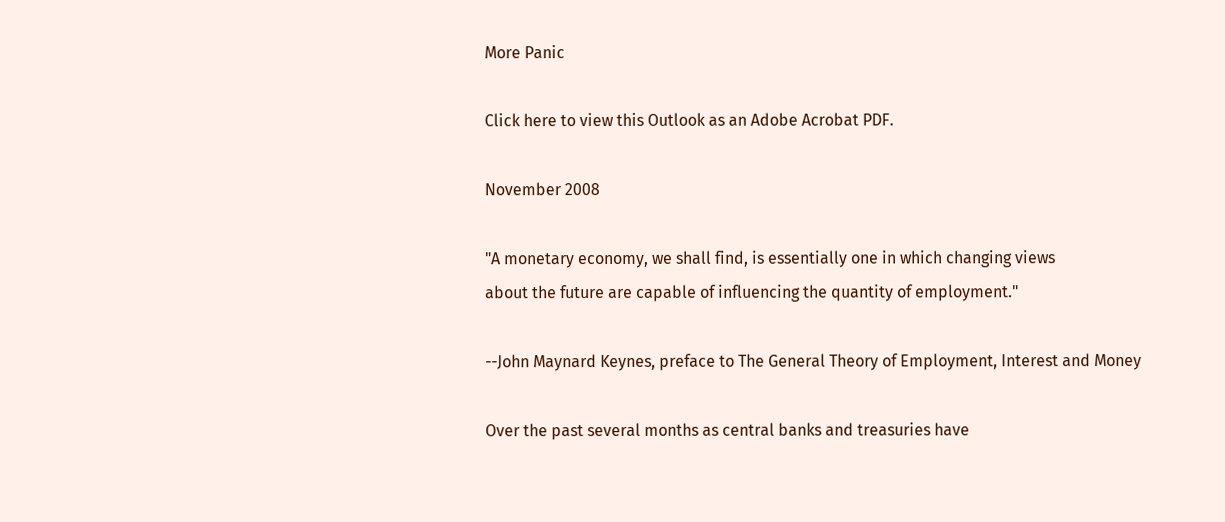More Panic

Click here to view this Outlook as an Adobe Acrobat PDF.

November 2008

"A monetary economy, we shall find, is essentially one in which changing views
about the future are capable of influencing the quantity of employment."

--John Maynard Keynes, preface to The General Theory of Employment, Interest and Money

Over the past several months as central banks and treasuries have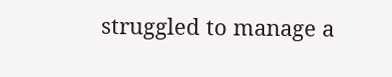struggled to manage a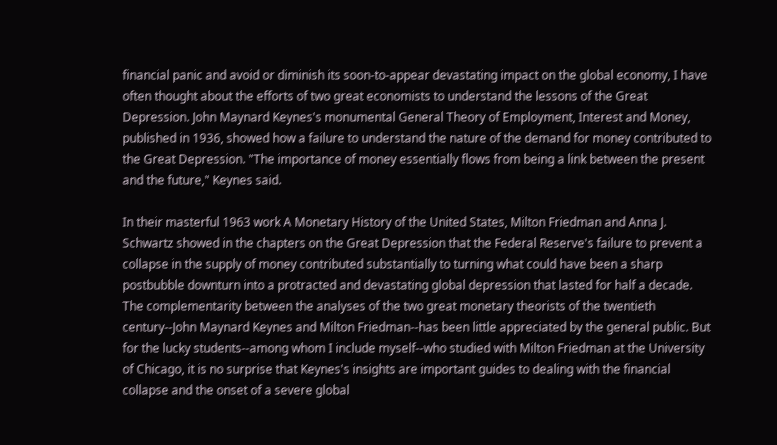financial panic and avoid or diminish its soon-to-appear devastating impact on the global economy, I have often thought about the efforts of two great economists to understand the lessons of the Great Depression. John Maynard Keynes's monumental General Theory of Employment, Interest and Money, published in 1936, showed how a failure to understand the nature of the demand for money contributed to the Great Depression. "The importance of money essentially flows from being a link between the present and the future," Keynes said.

In their masterful 1963 work A Monetary History of the United States, Milton Friedman and Anna J. Schwartz showed in the chapters on the Great Depression that the Federal Reserve's failure to prevent a collapse in the supply of money contributed substantially to turning what could have been a sharp postbubble downturn into a protracted and devastating global depression that lasted for half a decade. The complementarity between the analyses of the two great monetary theorists of the twentieth century--John Maynard Keynes and Milton Friedman--has been little appreciated by the general public. But for the lucky students--among whom I include myself--who studied with Milton Friedman at the University of Chicago, it is no surprise that Keynes's insights are important guides to dealing with the financial collapse and the onset of a severe global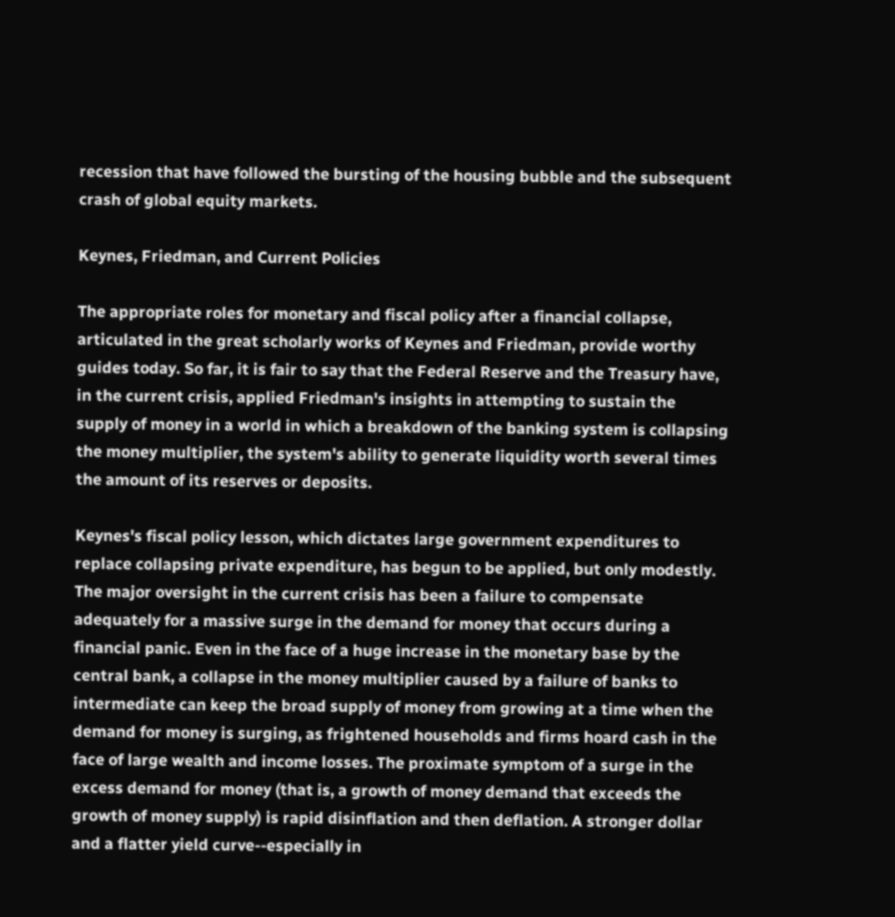recession that have followed the bursting of the housing bubble and the subsequent crash of global equity markets.

Keynes, Friedman, and Current Policies

The appropriate roles for monetary and fiscal policy after a financial collapse, articulated in the great scholarly works of Keynes and Friedman, provide worthy guides today. So far, it is fair to say that the Federal Reserve and the Treasury have, in the current crisis, applied Friedman's insights in attempting to sustain the supply of money in a world in which a breakdown of the banking system is collapsing the money multiplier, the system's ability to generate liquidity worth several times the amount of its reserves or deposits.

Keynes's fiscal policy lesson, which dictates large government expenditures to replace collapsing private expenditure, has begun to be applied, but only modestly. The major oversight in the current crisis has been a failure to compensate adequately for a massive surge in the demand for money that occurs during a financial panic. Even in the face of a huge increase in the monetary base by the central bank, a collapse in the money multiplier caused by a failure of banks to intermediate can keep the broad supply of money from growing at a time when the demand for money is surging, as frightened households and firms hoard cash in the face of large wealth and income losses. The proximate symptom of a surge in the excess demand for money (that is, a growth of money demand that exceeds the growth of money supply) is rapid disinflation and then deflation. A stronger dollar and a flatter yield curve--especially in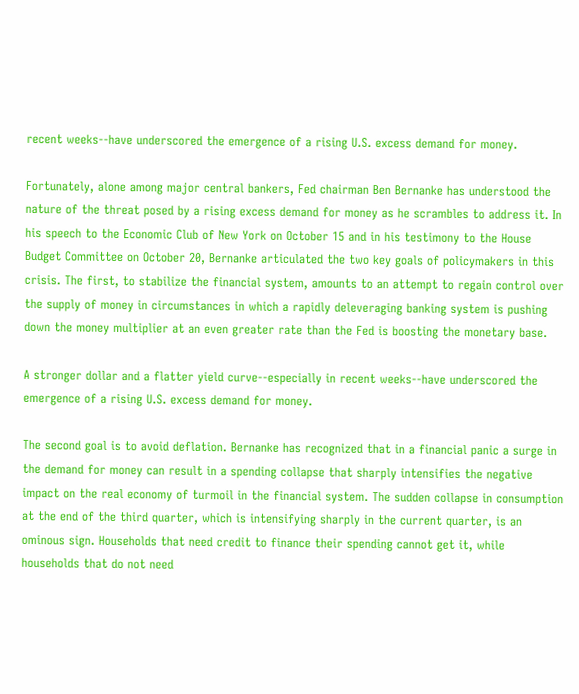recent weeks--have underscored the emergence of a rising U.S. excess demand for money.

Fortunately, alone among major central bankers, Fed chairman Ben Bernanke has understood the nature of the threat posed by a rising excess demand for money as he scrambles to address it. In his speech to the Economic Club of New York on October 15 and in his testimony to the House Budget Committee on October 20, Bernanke articulated the two key goals of policymakers in this crisis. The first, to stabilize the financial system, amounts to an attempt to regain control over the supply of money in circumstances in which a rapidly deleveraging banking system is pushing down the money multiplier at an even greater rate than the Fed is boosting the monetary base.

A stronger dollar and a flatter yield curve--especially in recent weeks--have underscored the emergence of a rising U.S. excess demand for money.

The second goal is to avoid deflation. Bernanke has recognized that in a financial panic a surge in the demand for money can result in a spending collapse that sharply intensifies the negative impact on the real economy of turmoil in the financial system. The sudden collapse in consumption at the end of the third quarter, which is intensifying sharply in the current quarter, is an ominous sign. Households that need credit to finance their spending cannot get it, while households that do not need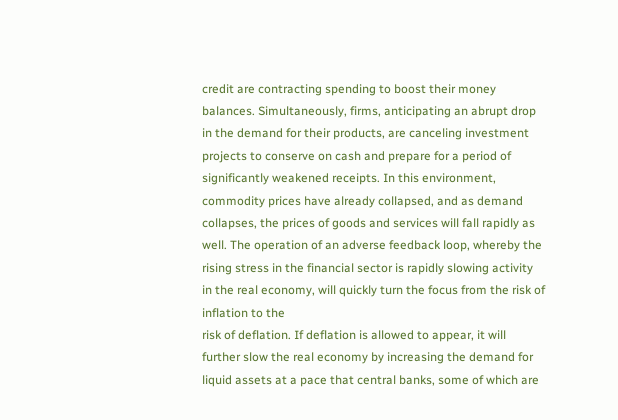credit are contracting spending to boost their money balances. Simultaneously, firms, anticipating an abrupt drop in the demand for their products, are canceling investment projects to conserve on cash and prepare for a period of significantly weakened receipts. In this environment, commodity prices have already collapsed, and as demand collapses, the prices of goods and services will fall rapidly as well. The operation of an adverse feedback loop, whereby the rising stress in the financial sector is rapidly slowing activity in the real economy, will quickly turn the focus from the risk of inflation to the
risk of deflation. If deflation is allowed to appear, it will further slow the real economy by increasing the demand for liquid assets at a pace that central banks, some of which are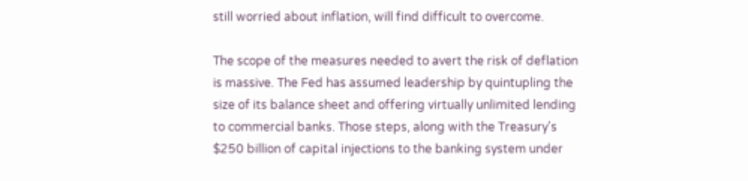still worried about inflation, will find difficult to overcome.

The scope of the measures needed to avert the risk of deflation is massive. The Fed has assumed leadership by quintupling the size of its balance sheet and offering virtually unlimited lending to commercial banks. Those steps, along with the Treasury's $250 billion of capital injections to the banking system under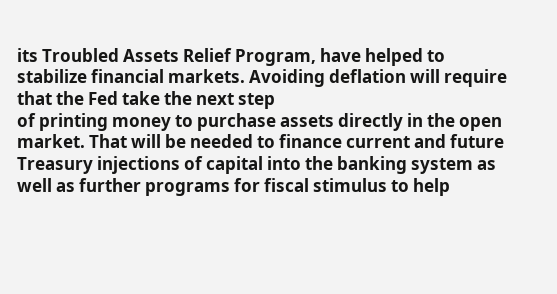its Troubled Assets Relief Program, have helped to stabilize financial markets. Avoiding deflation will require that the Fed take the next step
of printing money to purchase assets directly in the open market. That will be needed to finance current and future Treasury injections of capital into the banking system as well as further programs for fiscal stimulus to help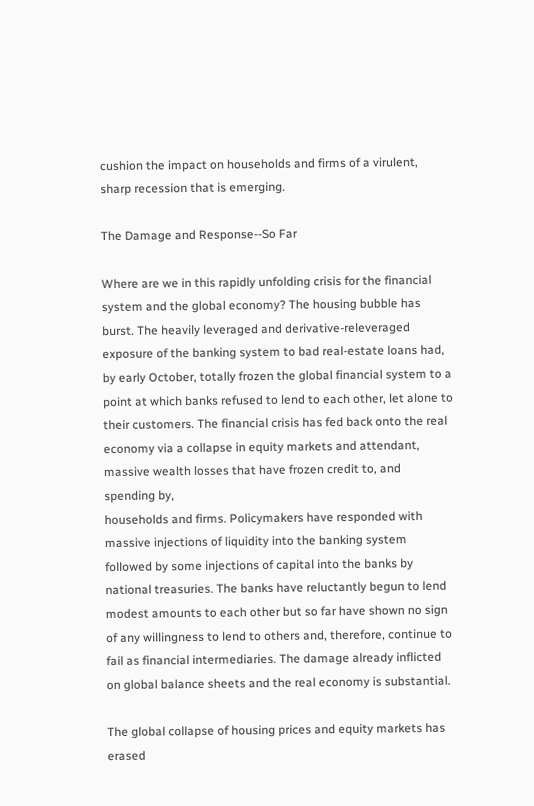cushion the impact on households and firms of a virulent, sharp recession that is emerging.

The Damage and Response--So Far

Where are we in this rapidly unfolding crisis for the financial system and the global economy? The housing bubble has burst. The heavily leveraged and derivative-releveraged exposure of the banking system to bad real-estate loans had, by early October, totally frozen the global financial system to a point at which banks refused to lend to each other, let alone to their customers. The financial crisis has fed back onto the real economy via a collapse in equity markets and attendant, massive wealth losses that have frozen credit to, and spending by,
households and firms. Policymakers have responded with massive injections of liquidity into the banking system followed by some injections of capital into the banks by national treasuries. The banks have reluctantly begun to lend modest amounts to each other but so far have shown no sign of any willingness to lend to others and, therefore, continue to fail as financial intermediaries. The damage already inflicted on global balance sheets and the real economy is substantial.

The global collapse of housing prices and equity markets has erased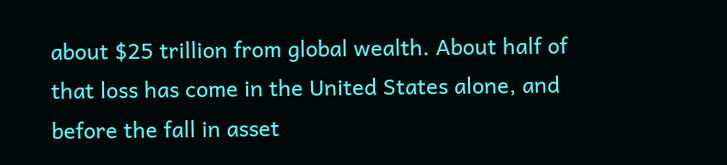about $25 trillion from global wealth. About half of that loss has come in the United States alone, and before the fall in asset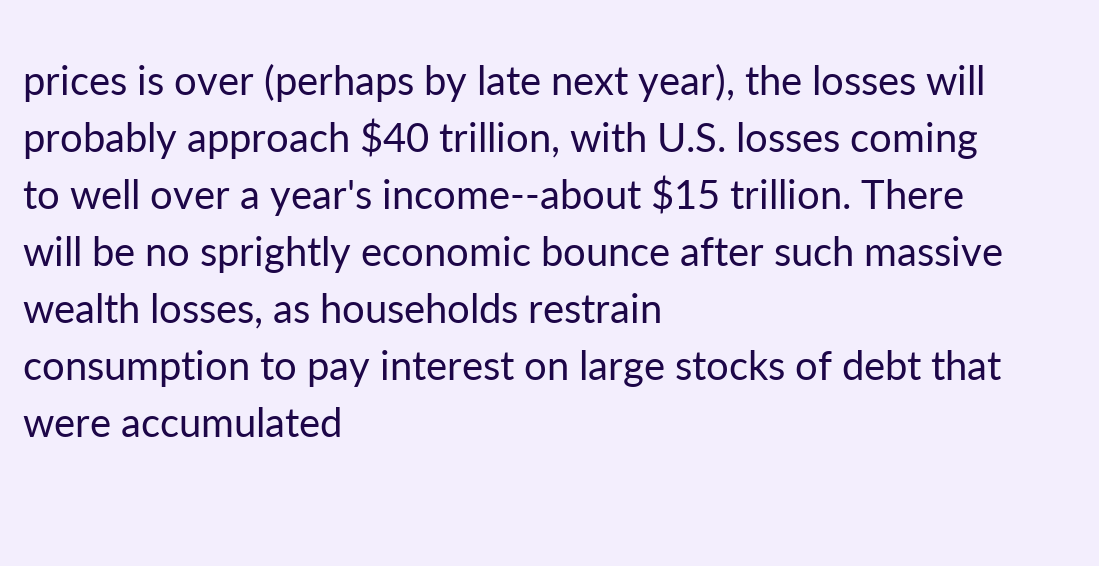prices is over (perhaps by late next year), the losses will probably approach $40 trillion, with U.S. losses coming to well over a year's income--about $15 trillion. There will be no sprightly economic bounce after such massive wealth losses, as households restrain
consumption to pay interest on large stocks of debt that were accumulated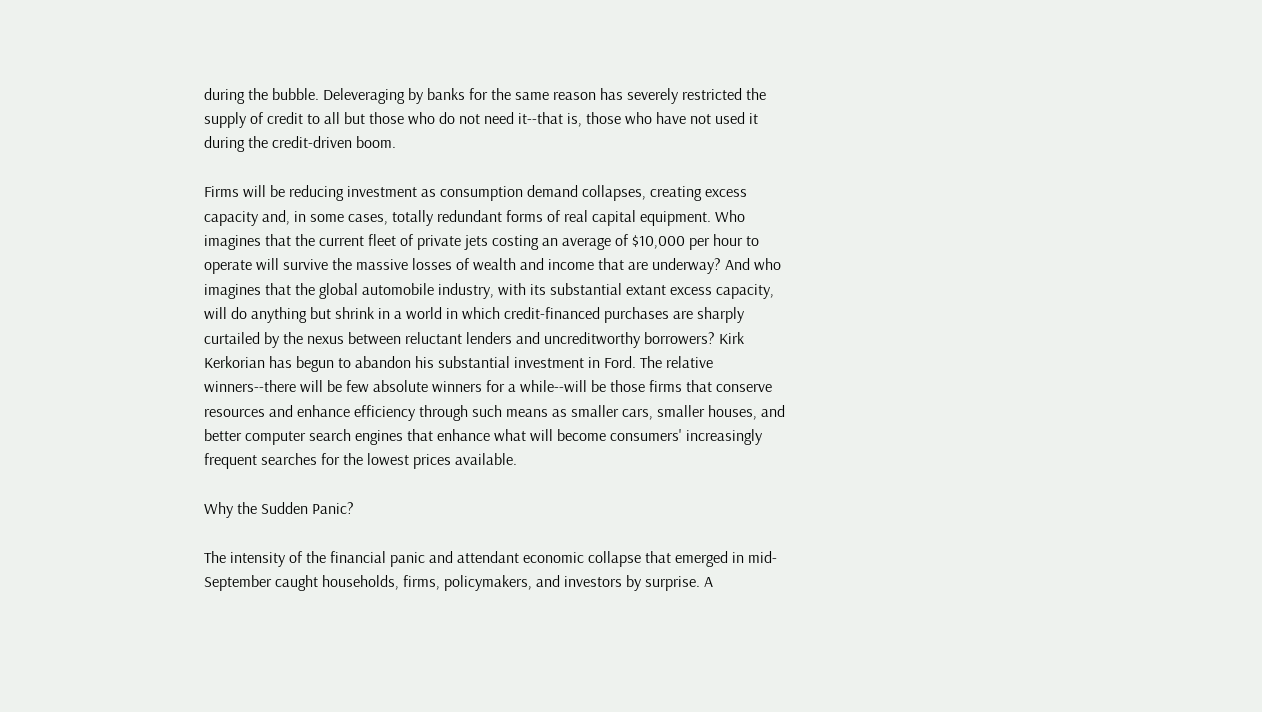during the bubble. Deleveraging by banks for the same reason has severely restricted the supply of credit to all but those who do not need it--that is, those who have not used it during the credit-driven boom.

Firms will be reducing investment as consumption demand collapses, creating excess capacity and, in some cases, totally redundant forms of real capital equipment. Who imagines that the current fleet of private jets costing an average of $10,000 per hour to operate will survive the massive losses of wealth and income that are underway? And who imagines that the global automobile industry, with its substantial extant excess capacity, will do anything but shrink in a world in which credit-financed purchases are sharply curtailed by the nexus between reluctant lenders and uncreditworthy borrowers? Kirk Kerkorian has begun to abandon his substantial investment in Ford. The relative winners--there will be few absolute winners for a while--will be those firms that conserve resources and enhance efficiency through such means as smaller cars, smaller houses, and better computer search engines that enhance what will become consumers' increasingly frequent searches for the lowest prices available.

Why the Sudden Panic?

The intensity of the financial panic and attendant economic collapse that emerged in mid-September caught households, firms, policymakers, and investors by surprise. A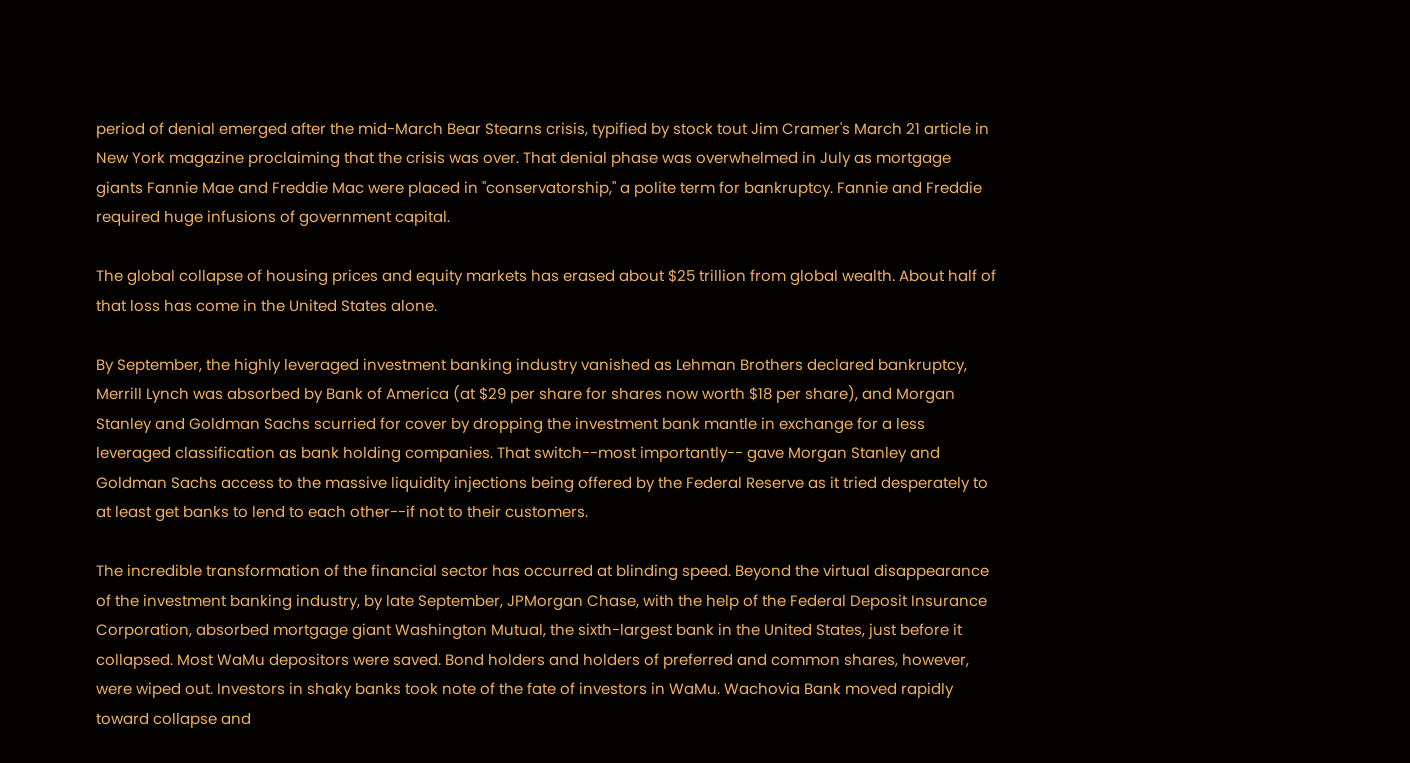period of denial emerged after the mid-March Bear Stearns crisis, typified by stock tout Jim Cramer's March 21 article in New York magazine proclaiming that the crisis was over. That denial phase was overwhelmed in July as mortgage giants Fannie Mae and Freddie Mac were placed in "conservatorship," a polite term for bankruptcy. Fannie and Freddie required huge infusions of government capital.

The global collapse of housing prices and equity markets has erased about $25 trillion from global wealth. About half of that loss has come in the United States alone.

By September, the highly leveraged investment banking industry vanished as Lehman Brothers declared bankruptcy, Merrill Lynch was absorbed by Bank of America (at $29 per share for shares now worth $18 per share), and Morgan Stanley and Goldman Sachs scurried for cover by dropping the investment bank mantle in exchange for a less leveraged classification as bank holding companies. That switch--most importantly-- gave Morgan Stanley and Goldman Sachs access to the massive liquidity injections being offered by the Federal Reserve as it tried desperately to at least get banks to lend to each other--if not to their customers.

The incredible transformation of the financial sector has occurred at blinding speed. Beyond the virtual disappearance of the investment banking industry, by late September, JPMorgan Chase, with the help of the Federal Deposit Insurance Corporation, absorbed mortgage giant Washington Mutual, the sixth-largest bank in the United States, just before it collapsed. Most WaMu depositors were saved. Bond holders and holders of preferred and common shares, however, were wiped out. Investors in shaky banks took note of the fate of investors in WaMu. Wachovia Bank moved rapidly toward collapse and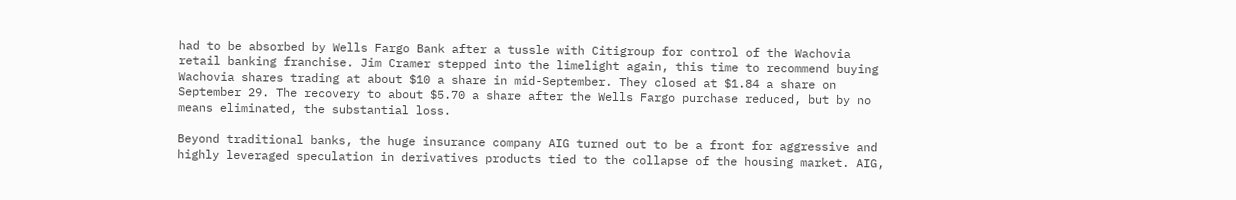had to be absorbed by Wells Fargo Bank after a tussle with Citigroup for control of the Wachovia retail banking franchise. Jim Cramer stepped into the limelight again, this time to recommend buying Wachovia shares trading at about $10 a share in mid-September. They closed at $1.84 a share on September 29. The recovery to about $5.70 a share after the Wells Fargo purchase reduced, but by no means eliminated, the substantial loss.

Beyond traditional banks, the huge insurance company AIG turned out to be a front for aggressive and highly leveraged speculation in derivatives products tied to the collapse of the housing market. AIG,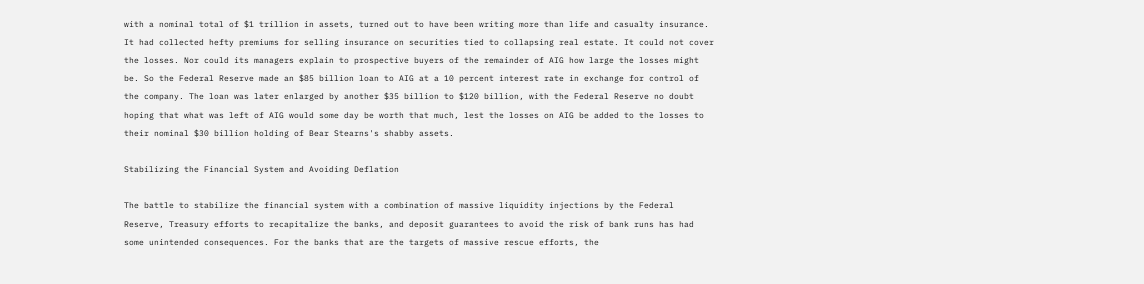with a nominal total of $1 trillion in assets, turned out to have been writing more than life and casualty insurance. It had collected hefty premiums for selling insurance on securities tied to collapsing real estate. It could not cover the losses. Nor could its managers explain to prospective buyers of the remainder of AIG how large the losses might be. So the Federal Reserve made an $85 billion loan to AIG at a 10 percent interest rate in exchange for control of the company. The loan was later enlarged by another $35 billion to $120 billion, with the Federal Reserve no doubt hoping that what was left of AIG would some day be worth that much, lest the losses on AIG be added to the losses to their nominal $30 billion holding of Bear Stearns's shabby assets.

Stabilizing the Financial System and Avoiding Deflation

The battle to stabilize the financial system with a combination of massive liquidity injections by the Federal Reserve, Treasury efforts to recapitalize the banks, and deposit guarantees to avoid the risk of bank runs has had some unintended consequences. For the banks that are the targets of massive rescue efforts, the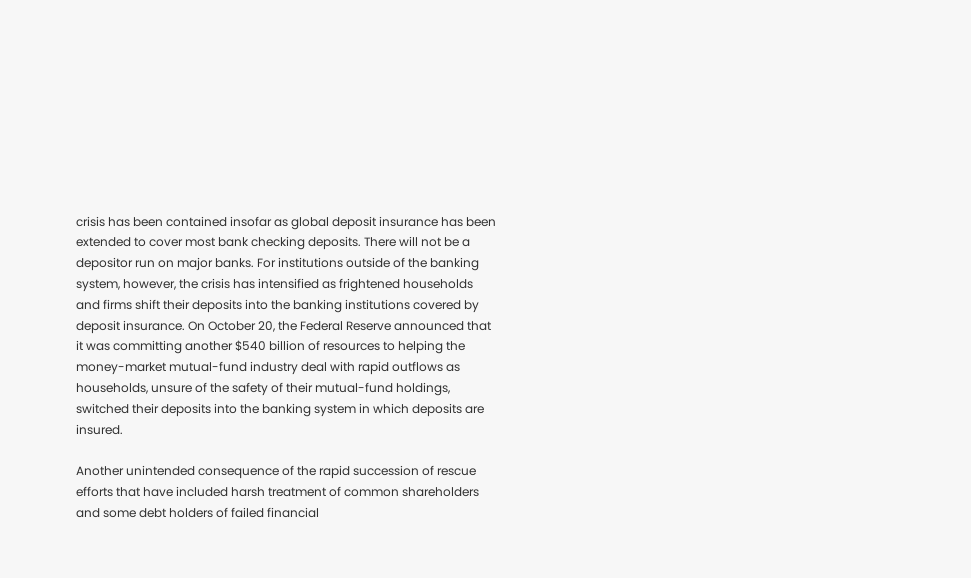crisis has been contained insofar as global deposit insurance has been extended to cover most bank checking deposits. There will not be a depositor run on major banks. For institutions outside of the banking system, however, the crisis has intensified as frightened households and firms shift their deposits into the banking institutions covered by deposit insurance. On October 20, the Federal Reserve announced that it was committing another $540 billion of resources to helping the money-market mutual-fund industry deal with rapid outflows as households, unsure of the safety of their mutual-fund holdings, switched their deposits into the banking system in which deposits are insured.

Another unintended consequence of the rapid succession of rescue efforts that have included harsh treatment of common shareholders and some debt holders of failed financial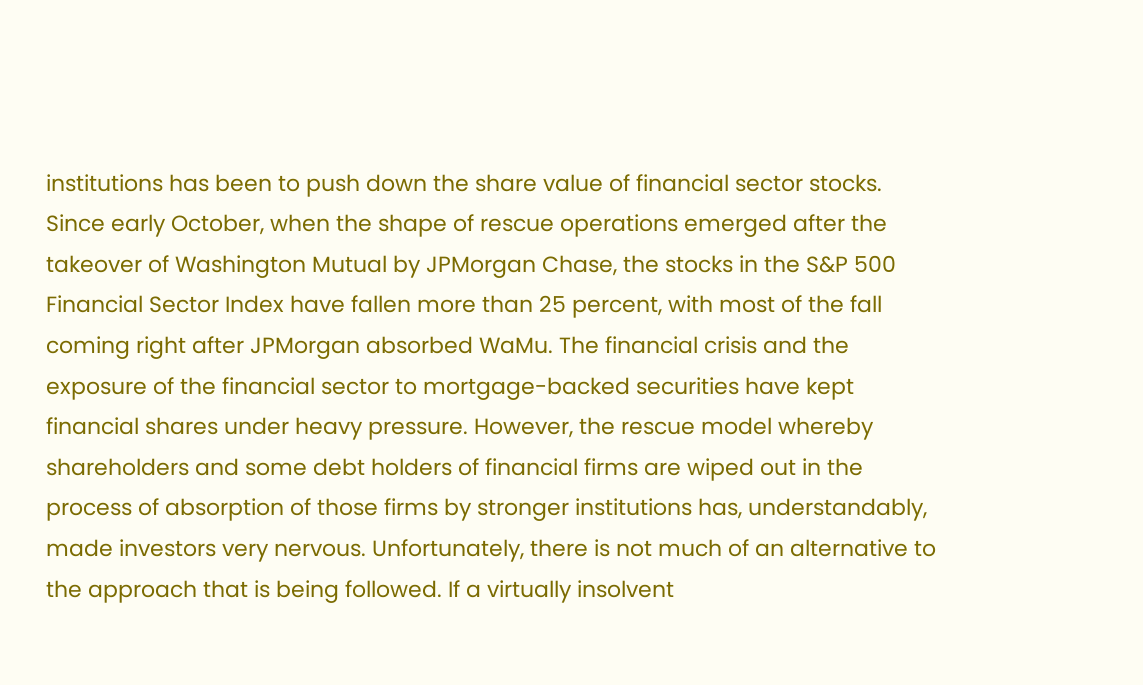institutions has been to push down the share value of financial sector stocks. Since early October, when the shape of rescue operations emerged after the takeover of Washington Mutual by JPMorgan Chase, the stocks in the S&P 500 Financial Sector Index have fallen more than 25 percent, with most of the fall coming right after JPMorgan absorbed WaMu. The financial crisis and the exposure of the financial sector to mortgage-backed securities have kept financial shares under heavy pressure. However, the rescue model whereby shareholders and some debt holders of financial firms are wiped out in the process of absorption of those firms by stronger institutions has, understandably, made investors very nervous. Unfortunately, there is not much of an alternative to the approach that is being followed. If a virtually insolvent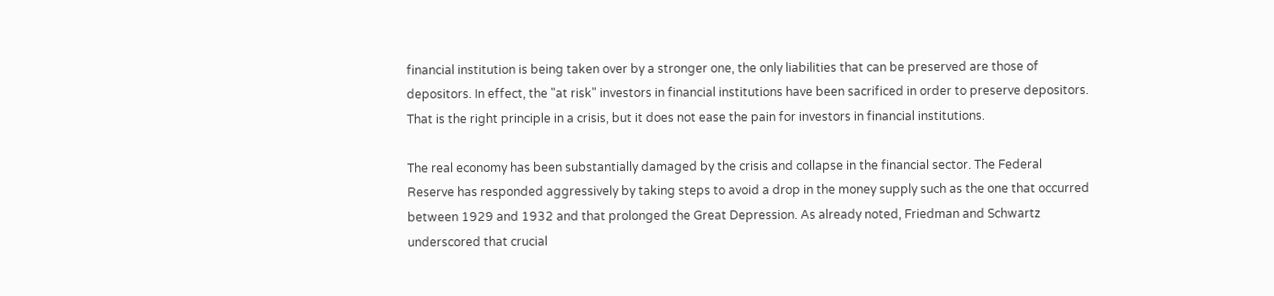financial institution is being taken over by a stronger one, the only liabilities that can be preserved are those of depositors. In effect, the "at risk" investors in financial institutions have been sacrificed in order to preserve depositors. That is the right principle in a crisis, but it does not ease the pain for investors in financial institutions.

The real economy has been substantially damaged by the crisis and collapse in the financial sector. The Federal Reserve has responded aggressively by taking steps to avoid a drop in the money supply such as the one that occurred between 1929 and 1932 and that prolonged the Great Depression. As already noted, Friedman and Schwartz underscored that crucial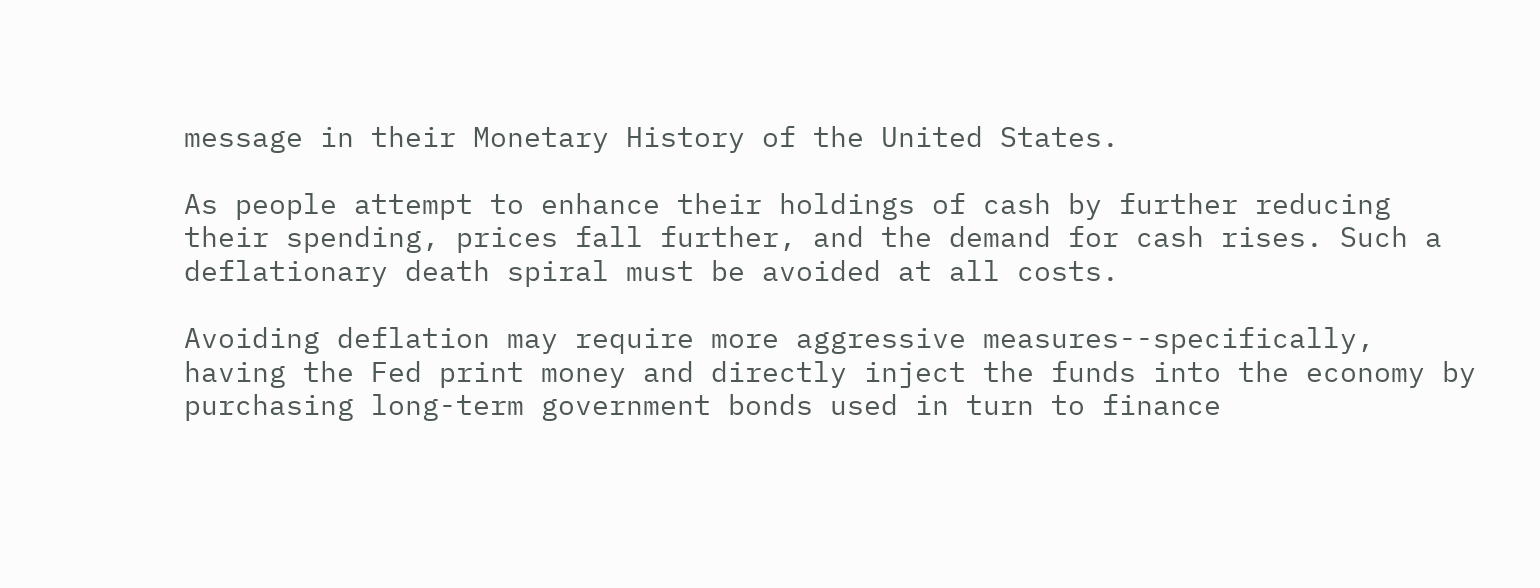message in their Monetary History of the United States.

As people attempt to enhance their holdings of cash by further reducing their spending, prices fall further, and the demand for cash rises. Such a deflationary death spiral must be avoided at all costs.

Avoiding deflation may require more aggressive measures--specifically, having the Fed print money and directly inject the funds into the economy by purchasing long-term government bonds used in turn to finance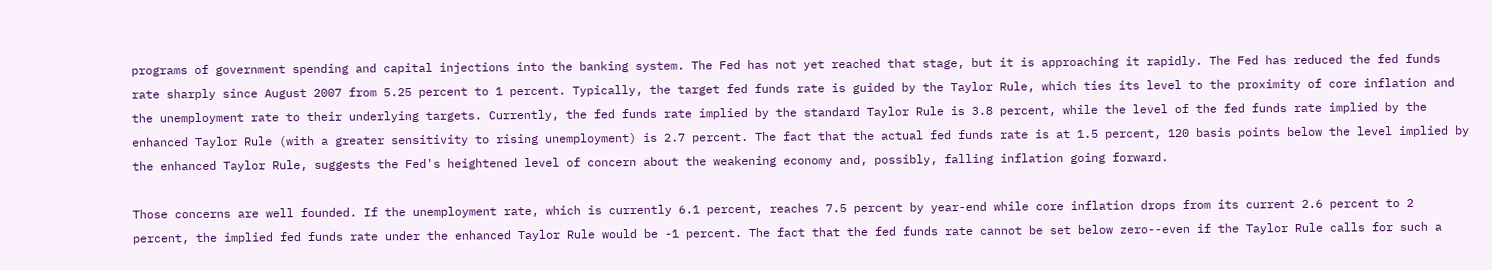programs of government spending and capital injections into the banking system. The Fed has not yet reached that stage, but it is approaching it rapidly. The Fed has reduced the fed funds rate sharply since August 2007 from 5.25 percent to 1 percent. Typically, the target fed funds rate is guided by the Taylor Rule, which ties its level to the proximity of core inflation and the unemployment rate to their underlying targets. Currently, the fed funds rate implied by the standard Taylor Rule is 3.8 percent, while the level of the fed funds rate implied by the enhanced Taylor Rule (with a greater sensitivity to rising unemployment) is 2.7 percent. The fact that the actual fed funds rate is at 1.5 percent, 120 basis points below the level implied by the enhanced Taylor Rule, suggests the Fed's heightened level of concern about the weakening economy and, possibly, falling inflation going forward.

Those concerns are well founded. If the unemployment rate, which is currently 6.1 percent, reaches 7.5 percent by year-end while core inflation drops from its current 2.6 percent to 2 percent, the implied fed funds rate under the enhanced Taylor Rule would be -1 percent. The fact that the fed funds rate cannot be set below zero--even if the Taylor Rule calls for such a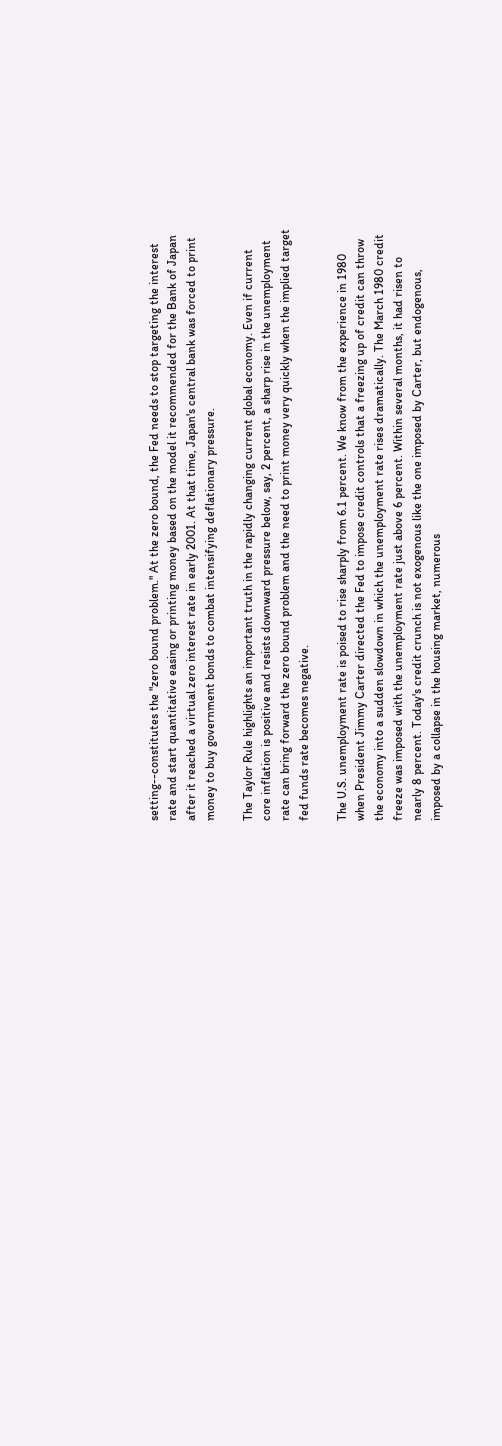setting--constitutes the "zero bound problem." At the zero bound, the Fed needs to stop targeting the interest rate and start quantitative easing or printing money based on the model it recommended for the Bank of Japan after it reached a virtual zero interest rate in early 2001. At that time, Japan's central bank was forced to print money to buy government bonds to combat intensifying deflationary pressure.

The Taylor Rule highlights an important truth in the rapidly changing current global economy. Even if current core inflation is positive and resists downward pressure below, say, 2 percent, a sharp rise in the unemployment rate can bring forward the zero bound problem and the need to print money very quickly when the implied target fed funds rate becomes negative.

The U.S. unemployment rate is poised to rise sharply from 6.1 percent. We know from the experience in 1980 when President Jimmy Carter directed the Fed to impose credit controls that a freezing up of credit can throw the economy into a sudden slowdown in which the unemployment rate rises dramatically. The March 1980 credit freeze was imposed with the unemployment rate just above 6 percent. Within several months, it had risen to nearly 8 percent. Today's credit crunch is not exogenous like the one imposed by Carter, but endogenous, imposed by a collapse in the housing market, numerous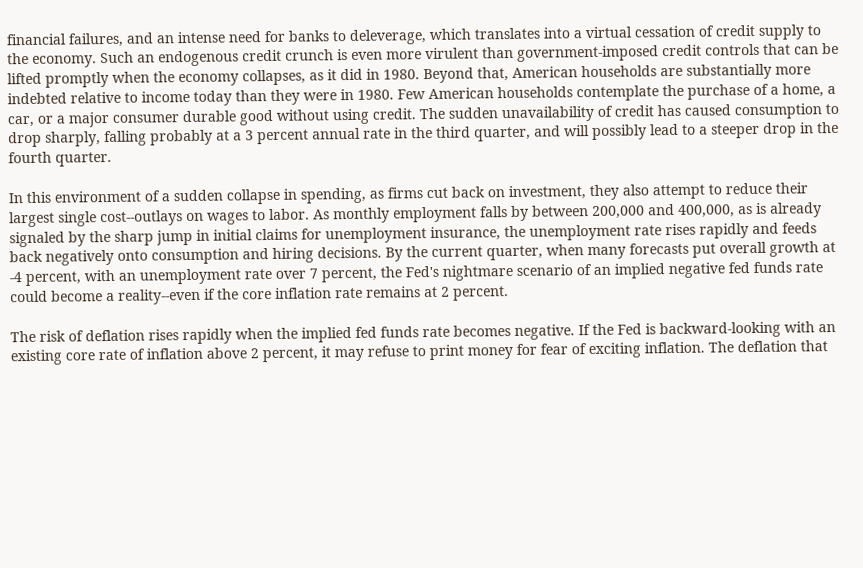financial failures, and an intense need for banks to deleverage, which translates into a virtual cessation of credit supply to the economy. Such an endogenous credit crunch is even more virulent than government-imposed credit controls that can be lifted promptly when the economy collapses, as it did in 1980. Beyond that, American households are substantially more indebted relative to income today than they were in 1980. Few American households contemplate the purchase of a home, a car, or a major consumer durable good without using credit. The sudden unavailability of credit has caused consumption to drop sharply, falling probably at a 3 percent annual rate in the third quarter, and will possibly lead to a steeper drop in the fourth quarter.

In this environment of a sudden collapse in spending, as firms cut back on investment, they also attempt to reduce their largest single cost--outlays on wages to labor. As monthly employment falls by between 200,000 and 400,000, as is already signaled by the sharp jump in initial claims for unemployment insurance, the unemployment rate rises rapidly and feeds back negatively onto consumption and hiring decisions. By the current quarter, when many forecasts put overall growth at -4 percent, with an unemployment rate over 7 percent, the Fed's nightmare scenario of an implied negative fed funds rate could become a reality--even if the core inflation rate remains at 2 percent.

The risk of deflation rises rapidly when the implied fed funds rate becomes negative. If the Fed is backward-looking with an existing core rate of inflation above 2 percent, it may refuse to print money for fear of exciting inflation. The deflation that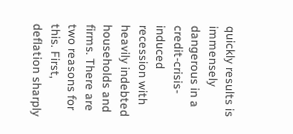quickly results is immensely dangerous in a credit-crisis-induced recession with heavily indebted households and firms. There are two reasons for this. First, deflation sharply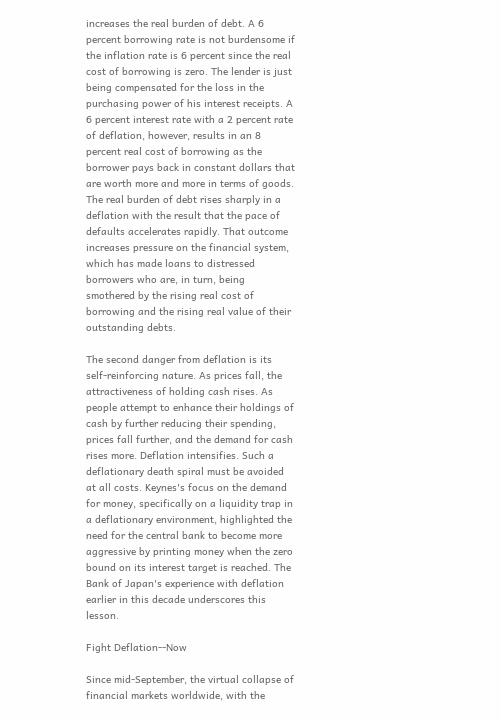increases the real burden of debt. A 6 percent borrowing rate is not burdensome if the inflation rate is 6 percent since the real cost of borrowing is zero. The lender is just being compensated for the loss in the purchasing power of his interest receipts. A 6 percent interest rate with a 2 percent rate of deflation, however, results in an 8 percent real cost of borrowing as the borrower pays back in constant dollars that are worth more and more in terms of goods. The real burden of debt rises sharply in a deflation with the result that the pace of defaults accelerates rapidly. That outcome increases pressure on the financial system, which has made loans to distressed borrowers who are, in turn, being smothered by the rising real cost of borrowing and the rising real value of their outstanding debts.

The second danger from deflation is its self-reinforcing nature. As prices fall, the attractiveness of holding cash rises. As people attempt to enhance their holdings of cash by further reducing their spending, prices fall further, and the demand for cash rises more. Deflation intensifies. Such a deflationary death spiral must be avoided at all costs. Keynes's focus on the demand for money, specifically on a liquidity trap in a deflationary environment, highlighted the need for the central bank to become more aggressive by printing money when the zero bound on its interest target is reached. The Bank of Japan's experience with deflation earlier in this decade underscores this lesson.

Fight Deflation--Now

Since mid-September, the virtual collapse of financial markets worldwide, with the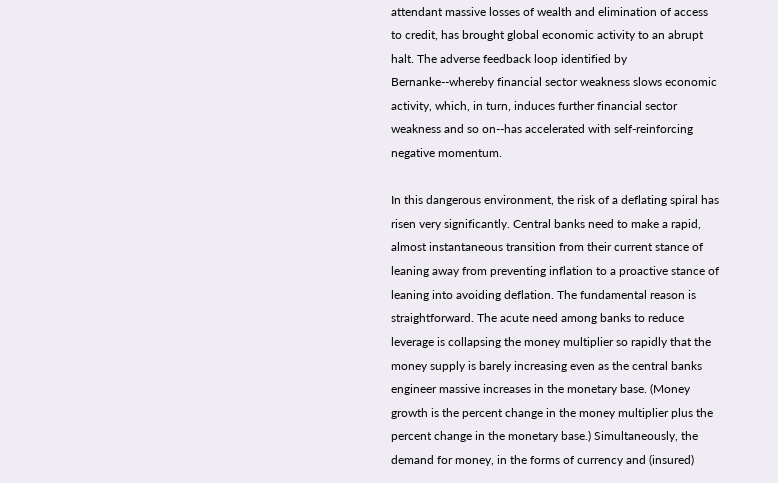attendant massive losses of wealth and elimination of access to credit, has brought global economic activity to an abrupt halt. The adverse feedback loop identified by Bernanke--whereby financial sector weakness slows economic activity, which, in turn, induces further financial sector weakness and so on--has accelerated with self-reinforcing negative momentum.

In this dangerous environment, the risk of a deflating spiral has risen very significantly. Central banks need to make a rapid, almost instantaneous transition from their current stance of leaning away from preventing inflation to a proactive stance of leaning into avoiding deflation. The fundamental reason is straightforward. The acute need among banks to reduce leverage is collapsing the money multiplier so rapidly that the money supply is barely increasing even as the central banks engineer massive increases in the monetary base. (Money growth is the percent change in the money multiplier plus the percent change in the monetary base.) Simultaneously, the demand for money, in the forms of currency and (insured)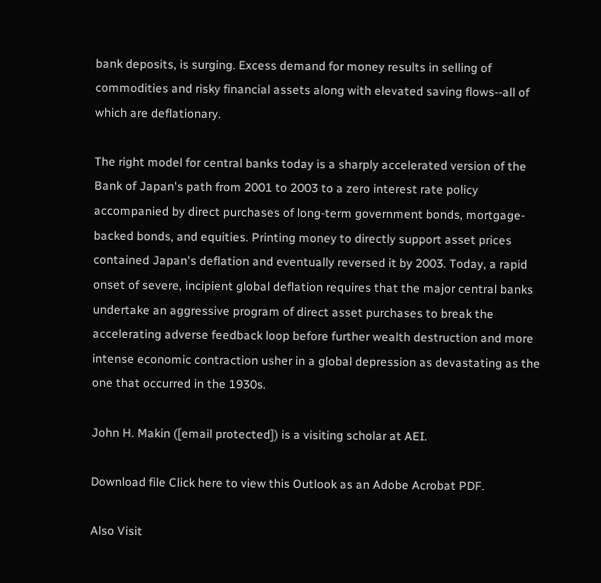bank deposits, is surging. Excess demand for money results in selling of commodities and risky financial assets along with elevated saving flows--all of which are deflationary.

The right model for central banks today is a sharply accelerated version of the Bank of Japan's path from 2001 to 2003 to a zero interest rate policy accompanied by direct purchases of long-term government bonds, mortgage-backed bonds, and equities. Printing money to directly support asset prices contained Japan's deflation and eventually reversed it by 2003. Today, a rapid onset of severe, incipient global deflation requires that the major central banks undertake an aggressive program of direct asset purchases to break the accelerating adverse feedback loop before further wealth destruction and more intense economic contraction usher in a global depression as devastating as the one that occurred in the 1930s.

John H. Makin ([email protected]) is a visiting scholar at AEI.

Download file Click here to view this Outlook as an Adobe Acrobat PDF.

Also Visit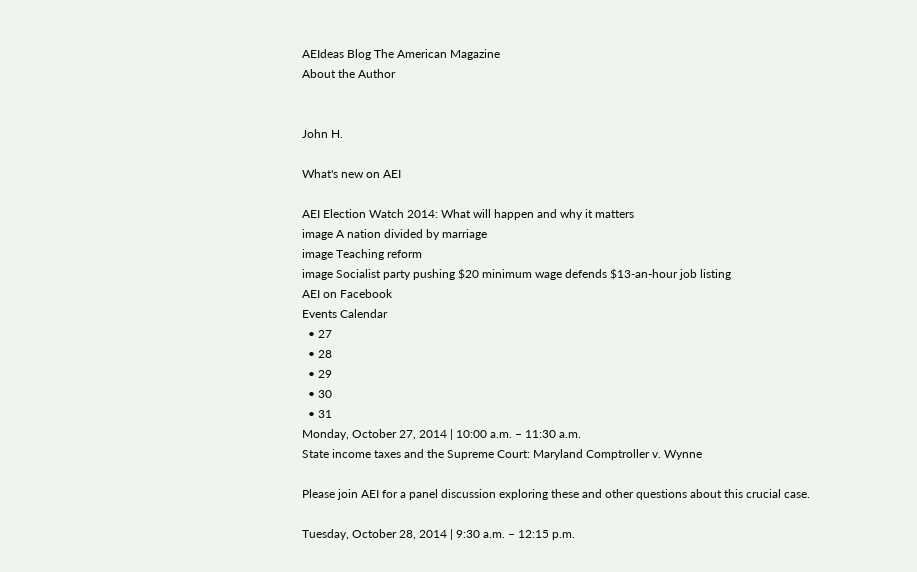AEIdeas Blog The American Magazine
About the Author


John H.

What's new on AEI

AEI Election Watch 2014: What will happen and why it matters
image A nation divided by marriage
image Teaching reform
image Socialist party pushing $20 minimum wage defends $13-an-hour job listing
AEI on Facebook
Events Calendar
  • 27
  • 28
  • 29
  • 30
  • 31
Monday, October 27, 2014 | 10:00 a.m. – 11:30 a.m.
State income taxes and the Supreme Court: Maryland Comptroller v. Wynne

Please join AEI for a panel discussion exploring these and other questions about this crucial case.

Tuesday, October 28, 2014 | 9:30 a.m. – 12:15 p.m.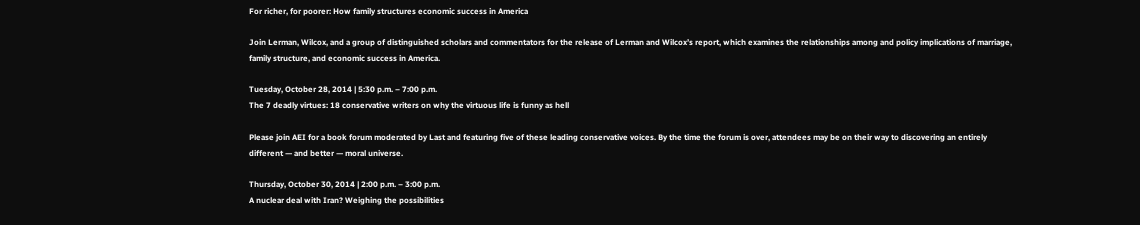For richer, for poorer: How family structures economic success in America

Join Lerman, Wilcox, and a group of distinguished scholars and commentators for the release of Lerman and Wilcox’s report, which examines the relationships among and policy implications of marriage, family structure, and economic success in America.

Tuesday, October 28, 2014 | 5:30 p.m. – 7:00 p.m.
The 7 deadly virtues: 18 conservative writers on why the virtuous life is funny as hell

Please join AEI for a book forum moderated by Last and featuring five of these leading conservative voices. By the time the forum is over, attendees may be on their way to discovering an entirely different — and better — moral universe.

Thursday, October 30, 2014 | 2:00 p.m. – 3:00 p.m.
A nuclear deal with Iran? Weighing the possibilities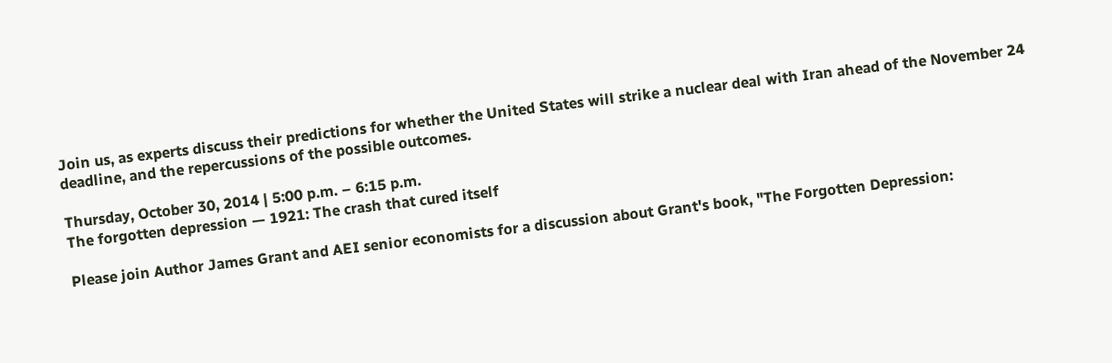Join us, as experts discuss their predictions for whether the United States will strike a nuclear deal with Iran ahead of the November 24 deadline, and the repercussions of the possible outcomes.

Thursday, October 30, 2014 | 5:00 p.m. – 6:15 p.m.
The forgotten depression — 1921: The crash that cured itself

Please join Author James Grant and AEI senior economists for a discussion about Grant's book, "The Forgotten Depression: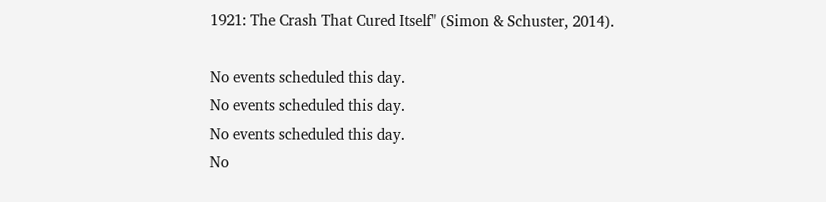1921: The Crash That Cured Itself" (Simon & Schuster, 2014).

No events scheduled this day.
No events scheduled this day.
No events scheduled this day.
No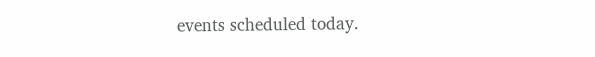events scheduled today.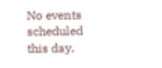No events scheduled this day.